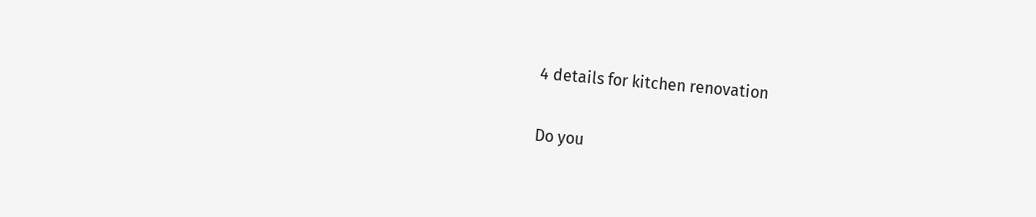4 details for kitchen renovation

Do you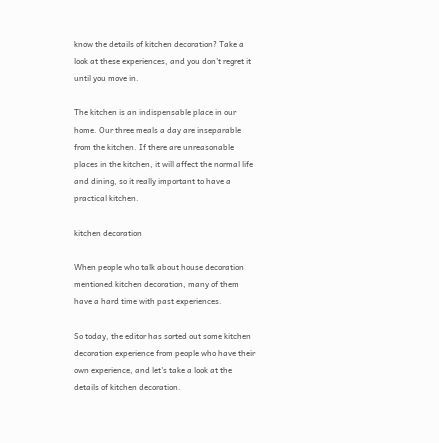know the details of kitchen decoration? Take a look at these experiences, and you don't regret it until you move in.

The kitchen is an indispensable place in our home. Our three meals a day are inseparable from the kitchen. If there are unreasonable places in the kitchen, it will affect the normal life and dining, so it really important to have a practical kitchen.

kitchen decoration

When people who talk about house decoration mentioned kitchen decoration, many of them have a hard time with past experiences.

So today, the editor has sorted out some kitchen decoration experience from people who have their own experience, and let's take a look at the details of kitchen decoration.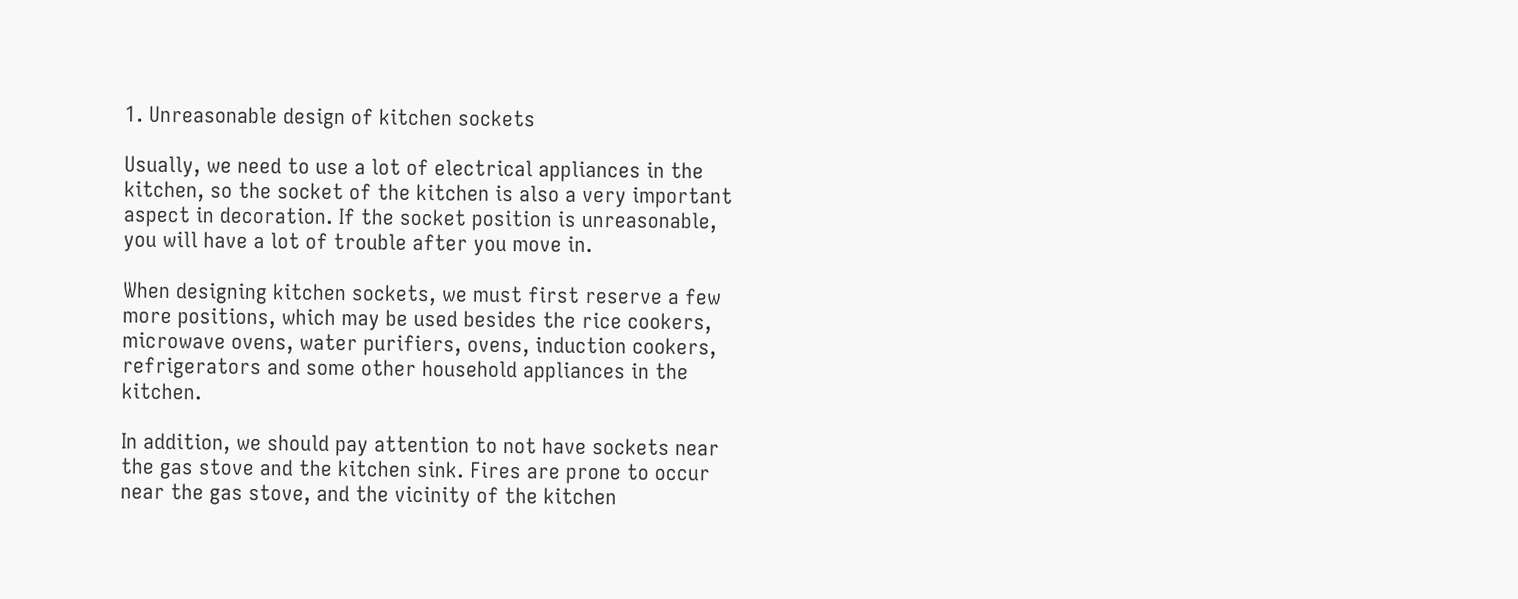1. Unreasonable design of kitchen sockets

Usually, we need to use a lot of electrical appliances in the kitchen, so the socket of the kitchen is also a very important aspect in decoration. If the socket position is unreasonable, you will have a lot of trouble after you move in.

When designing kitchen sockets, we must first reserve a few more positions, which may be used besides the rice cookers, microwave ovens, water purifiers, ovens, induction cookers, refrigerators and some other household appliances in the kitchen.

In addition, we should pay attention to not have sockets near the gas stove and the kitchen sink. Fires are prone to occur near the gas stove, and the vicinity of the kitchen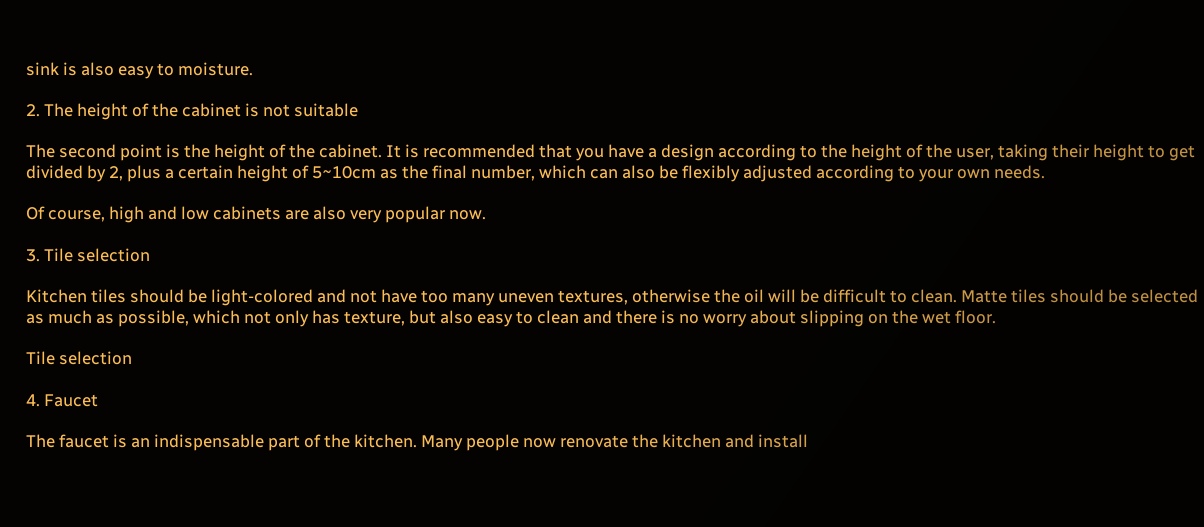sink is also easy to moisture.

2. The height of the cabinet is not suitable

The second point is the height of the cabinet. It is recommended that you have a design according to the height of the user, taking their height to get divided by 2, plus a certain height of 5~10cm as the final number, which can also be flexibly adjusted according to your own needs.

Of course, high and low cabinets are also very popular now.

3. Tile selection

Kitchen tiles should be light-colored and not have too many uneven textures, otherwise the oil will be difficult to clean. Matte tiles should be selected as much as possible, which not only has texture, but also easy to clean and there is no worry about slipping on the wet floor.

Tile selection

4. Faucet

The faucet is an indispensable part of the kitchen. Many people now renovate the kitchen and install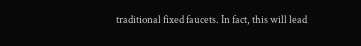traditional fixed faucets. In fact, this will lead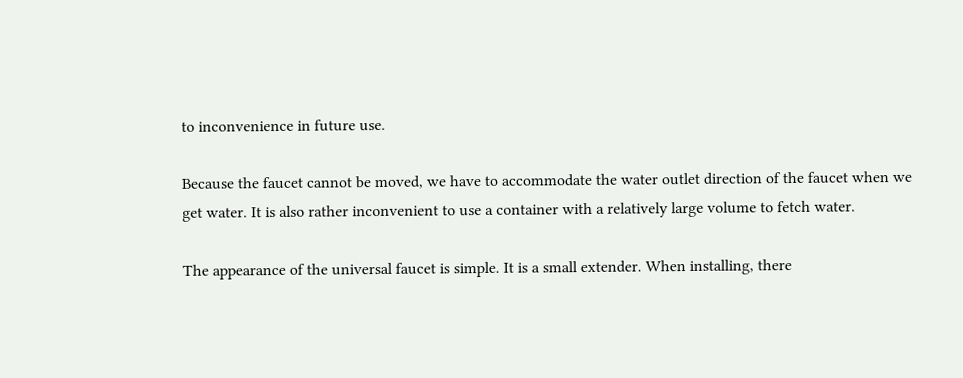to inconvenience in future use.

Because the faucet cannot be moved, we have to accommodate the water outlet direction of the faucet when we get water. It is also rather inconvenient to use a container with a relatively large volume to fetch water.

The appearance of the universal faucet is simple. It is a small extender. When installing, there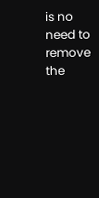is no need to remove the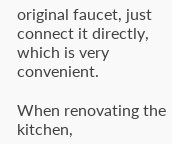original faucet, just connect it directly, which is very convenient.

When renovating the kitchen,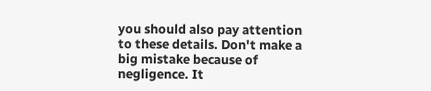you should also pay attention to these details. Don't make a big mistake because of negligence. It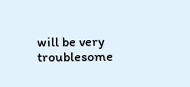will be very troublesome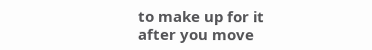to make up for it after you move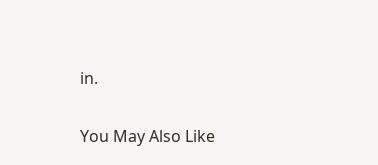in.

You May Also Like